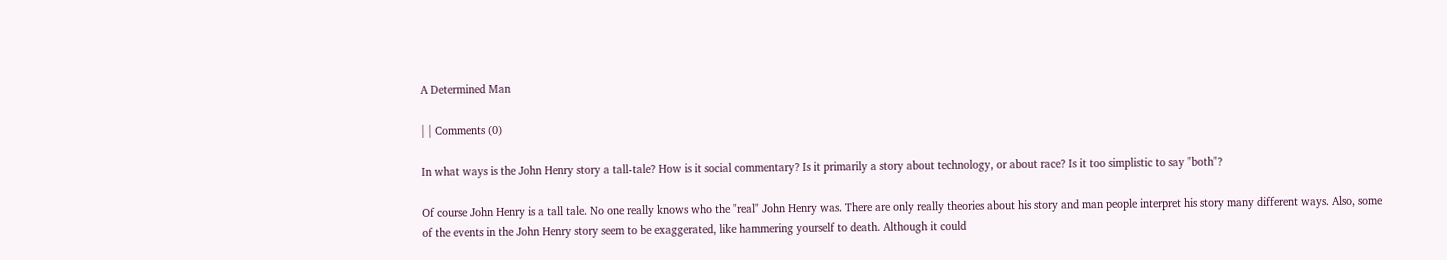A Determined Man

| | Comments (0)

In what ways is the John Henry story a tall-tale? How is it social commentary? Is it primarily a story about technology, or about race? Is it too simplistic to say "both"?

Of course John Henry is a tall tale. No one really knows who the "real" John Henry was. There are only really theories about his story and man people interpret his story many different ways. Also, some of the events in the John Henry story seem to be exaggerated, like hammering yourself to death. Although it could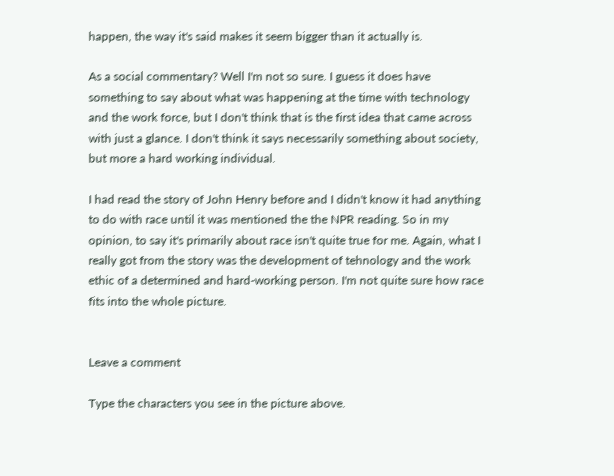happen, the way it's said makes it seem bigger than it actually is.

As a social commentary? Well I'm not so sure. I guess it does have something to say about what was happening at the time with technology and the work force, but I don't think that is the first idea that came across with just a glance. I don't think it says necessarily something about society, but more a hard working individual.

I had read the story of John Henry before and I didn't know it had anything to do with race until it was mentioned the the NPR reading. So in my opinion, to say it's primarily about race isn't quite true for me. Again, what I really got from the story was the development of tehnology and the work ethic of a determined and hard-working person. I'm not quite sure how race fits into the whole picture.


Leave a comment

Type the characters you see in the picture above.